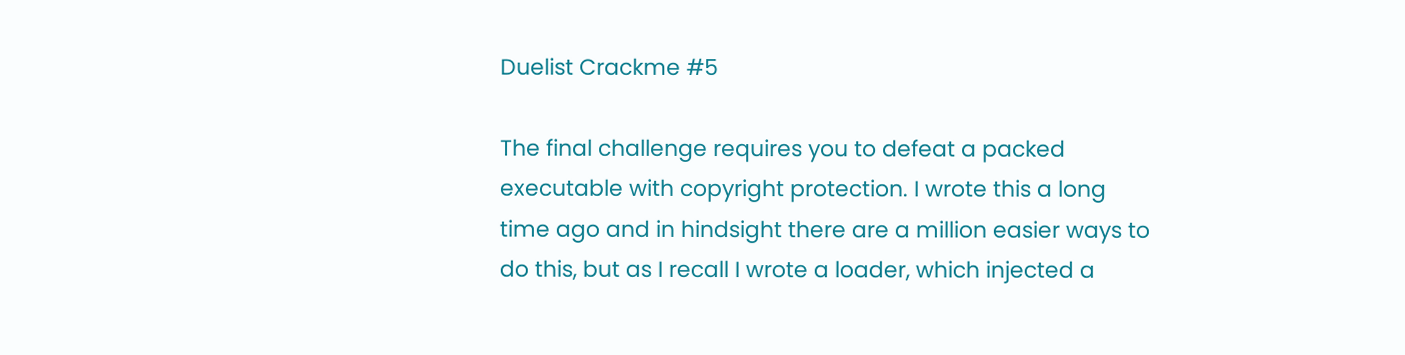Duelist Crackme #5

The final challenge requires you to defeat a packed executable with copyright protection. I wrote this a long time ago and in hindsight there are a million easier ways to do this, but as I recall I wrote a loader, which injected a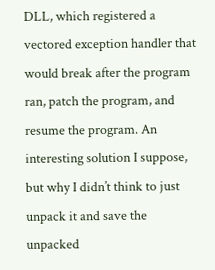DLL, which registered a vectored exception handler that would break after the program ran, patch the program, and resume the program. An interesting solution I suppose, but why I didn’t think to just unpack it and save the unpacked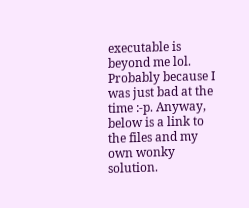executable is beyond me lol. Probably because I was just bad at the time :-p. Anyway, below is a link to the files and my own wonky solution.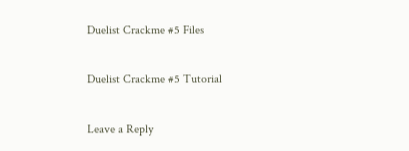Duelist Crackme #5 Files

Duelist Crackme #5 Tutorial

Leave a Reply